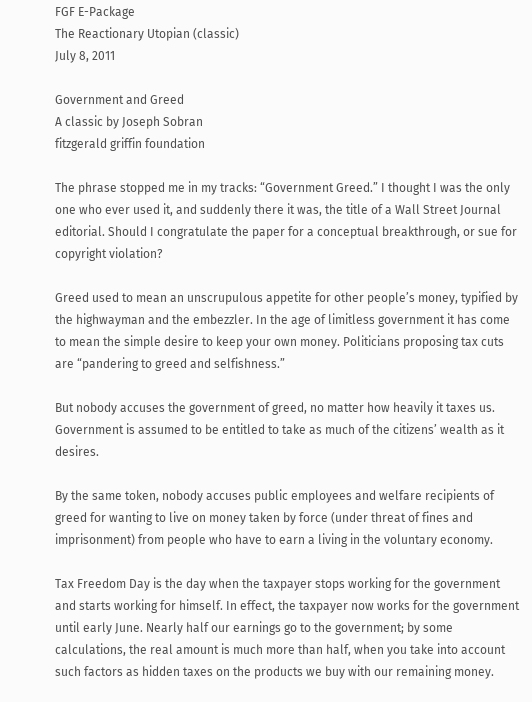FGF E-Package
The Reactionary Utopian (classic)
July 8, 2011

Government and Greed
A classic by Joseph Sobran
fitzgerald griffin foundation

The phrase stopped me in my tracks: “Government Greed.” I thought I was the only one who ever used it, and suddenly there it was, the title of a Wall Street Journal editorial. Should I congratulate the paper for a conceptual breakthrough, or sue for copyright violation?

Greed used to mean an unscrupulous appetite for other people’s money, typified by the highwayman and the embezzler. In the age of limitless government it has come to mean the simple desire to keep your own money. Politicians proposing tax cuts are “pandering to greed and selfishness.”

But nobody accuses the government of greed, no matter how heavily it taxes us. Government is assumed to be entitled to take as much of the citizens’ wealth as it desires.

By the same token, nobody accuses public employees and welfare recipients of greed for wanting to live on money taken by force (under threat of fines and imprisonment) from people who have to earn a living in the voluntary economy.

Tax Freedom Day is the day when the taxpayer stops working for the government and starts working for himself. In effect, the taxpayer now works for the government until early June. Nearly half our earnings go to the government; by some calculations, the real amount is much more than half, when you take into account such factors as hidden taxes on the products we buy with our remaining money.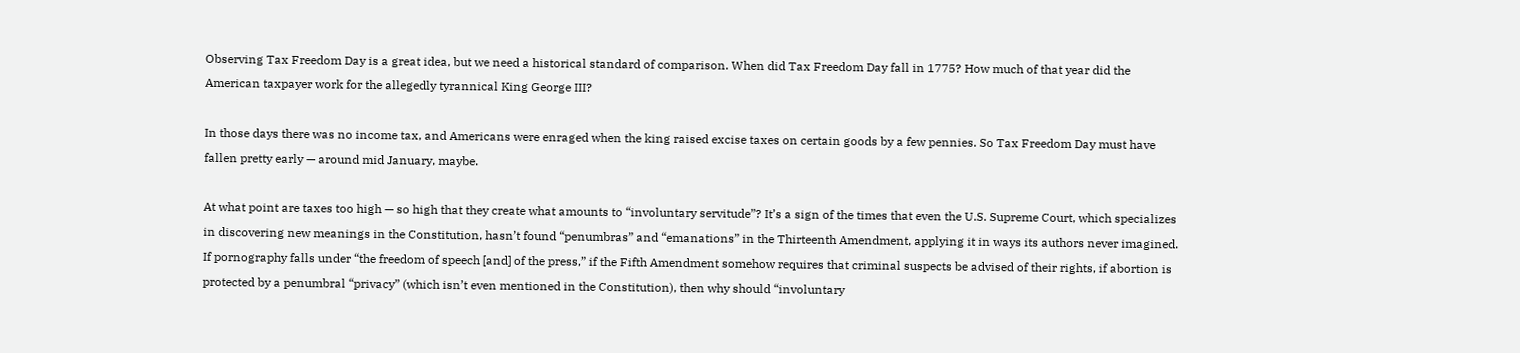Observing Tax Freedom Day is a great idea, but we need a historical standard of comparison. When did Tax Freedom Day fall in 1775? How much of that year did the American taxpayer work for the allegedly tyrannical King George III?

In those days there was no income tax, and Americans were enraged when the king raised excise taxes on certain goods by a few pennies. So Tax Freedom Day must have fallen pretty early — around mid January, maybe.

At what point are taxes too high — so high that they create what amounts to “involuntary servitude”? It’s a sign of the times that even the U.S. Supreme Court, which specializes in discovering new meanings in the Constitution, hasn’t found “penumbras” and “emanations” in the Thirteenth Amendment, applying it in ways its authors never imagined. If pornography falls under “the freedom of speech [and] of the press,” if the Fifth Amendment somehow requires that criminal suspects be advised of their rights, if abortion is protected by a penumbral “privacy” (which isn’t even mentioned in the Constitution), then why should “involuntary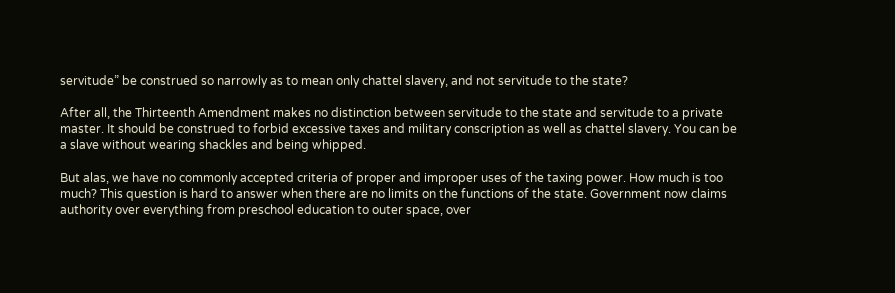servitude” be construed so narrowly as to mean only chattel slavery, and not servitude to the state?

After all, the Thirteenth Amendment makes no distinction between servitude to the state and servitude to a private master. It should be construed to forbid excessive taxes and military conscription as well as chattel slavery. You can be a slave without wearing shackles and being whipped.

But alas, we have no commonly accepted criteria of proper and improper uses of the taxing power. How much is too much? This question is hard to answer when there are no limits on the functions of the state. Government now claims authority over everything from preschool education to outer space, over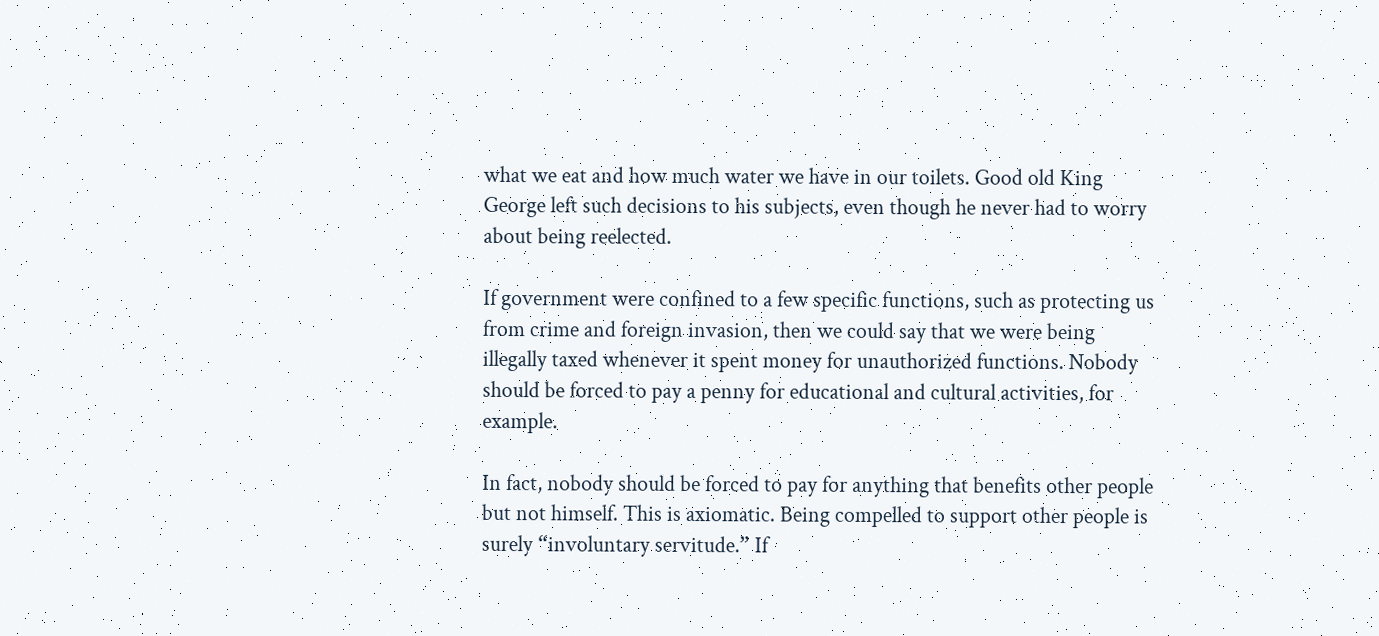what we eat and how much water we have in our toilets. Good old King George left such decisions to his subjects, even though he never had to worry about being reelected.

If government were confined to a few specific functions, such as protecting us from crime and foreign invasion, then we could say that we were being illegally taxed whenever it spent money for unauthorized functions. Nobody should be forced to pay a penny for educational and cultural activities, for example.

In fact, nobody should be forced to pay for anything that benefits other people but not himself. This is axiomatic. Being compelled to support other people is surely “involuntary servitude.” If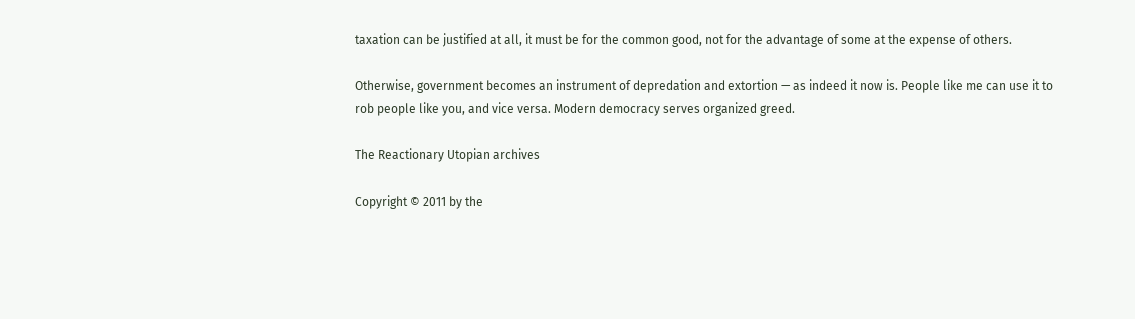taxation can be justified at all, it must be for the common good, not for the advantage of some at the expense of others.

Otherwise, government becomes an instrument of depredation and extortion — as indeed it now is. People like me can use it to rob people like you, and vice versa. Modern democracy serves organized greed.

The Reactionary Utopian archives

Copyright © 2011 by the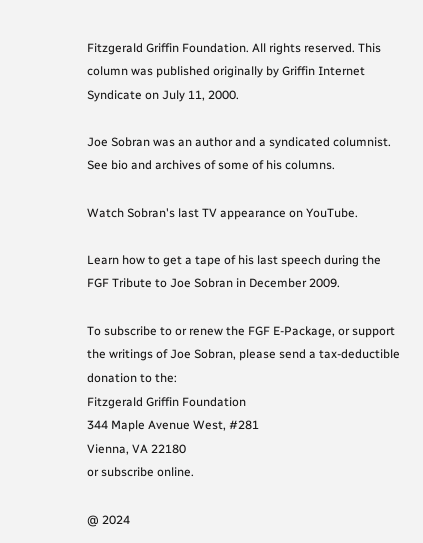Fitzgerald Griffin Foundation. All rights reserved. This column was published originally by Griffin Internet Syndicate on July 11, 2000.

Joe Sobran was an author and a syndicated columnist. See bio and archives of some of his columns.

Watch Sobran's last TV appearance on YouTube.

Learn how to get a tape of his last speech during the FGF Tribute to Joe Sobran in December 2009.

To subscribe to or renew the FGF E-Package, or support the writings of Joe Sobran, please send a tax-deductible donation to the:
Fitzgerald Griffin Foundation
344 Maple Avenue West, #281
Vienna, VA 22180
or subscribe online.

@ 2024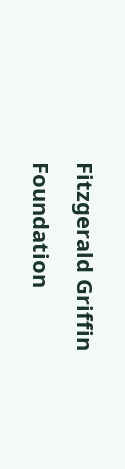Fitzgerald Griffin Foundation